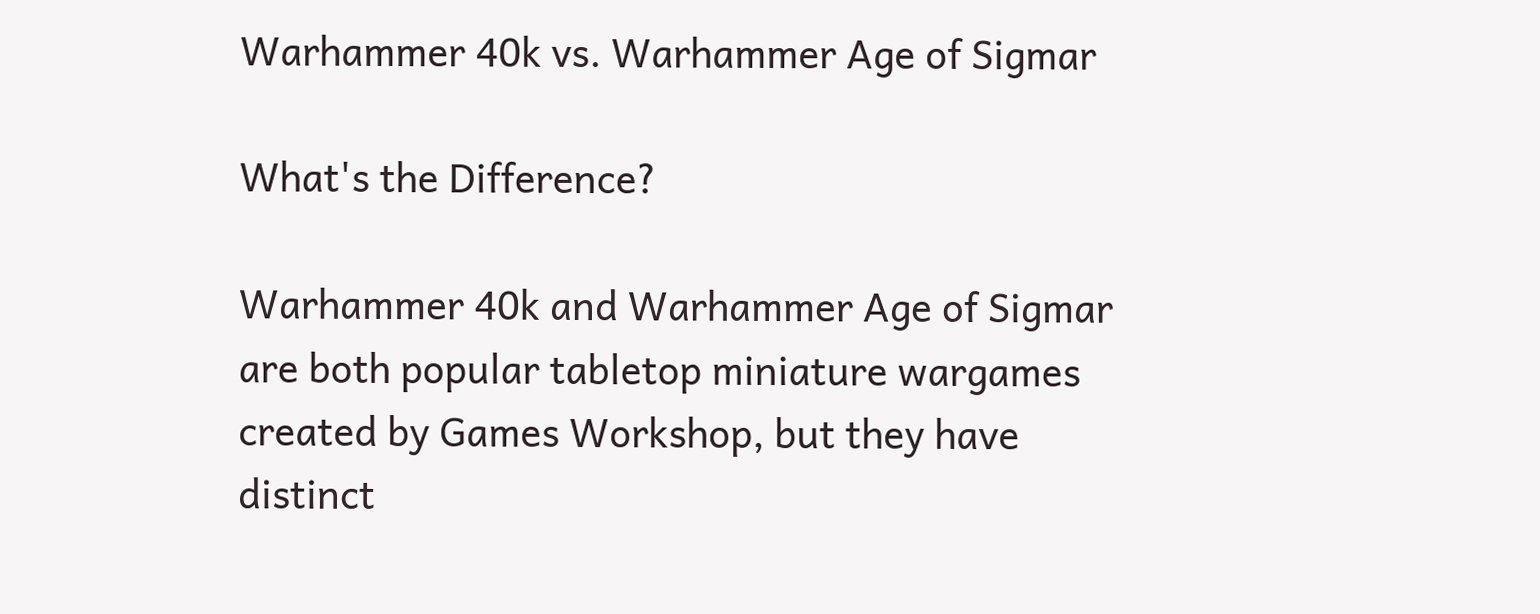Warhammer 40k vs. Warhammer Age of Sigmar

What's the Difference?

Warhammer 40k and Warhammer Age of Sigmar are both popular tabletop miniature wargames created by Games Workshop, but they have distinct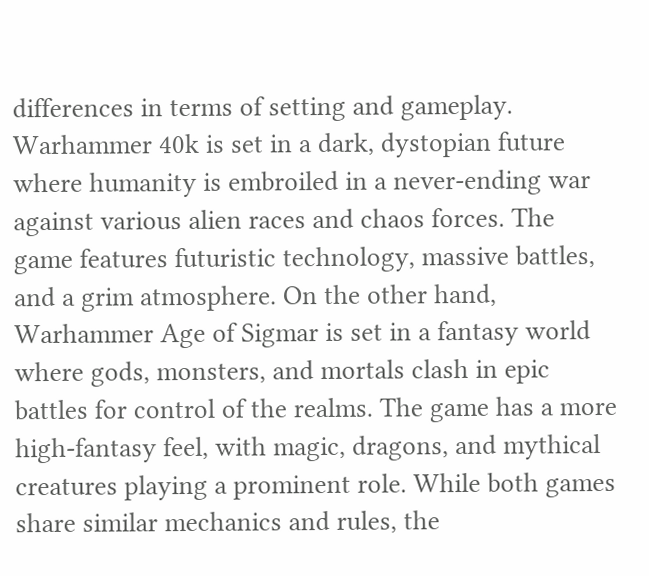differences in terms of setting and gameplay. Warhammer 40k is set in a dark, dystopian future where humanity is embroiled in a never-ending war against various alien races and chaos forces. The game features futuristic technology, massive battles, and a grim atmosphere. On the other hand, Warhammer Age of Sigmar is set in a fantasy world where gods, monsters, and mortals clash in epic battles for control of the realms. The game has a more high-fantasy feel, with magic, dragons, and mythical creatures playing a prominent role. While both games share similar mechanics and rules, the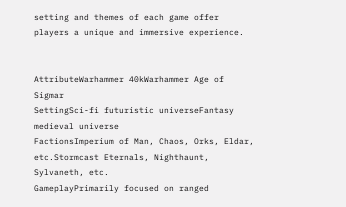setting and themes of each game offer players a unique and immersive experience.


AttributeWarhammer 40kWarhammer Age of Sigmar
SettingSci-fi futuristic universeFantasy medieval universe
FactionsImperium of Man, Chaos, Orks, Eldar, etc.Stormcast Eternals, Nighthaunt, Sylvaneth, etc.
GameplayPrimarily focused on ranged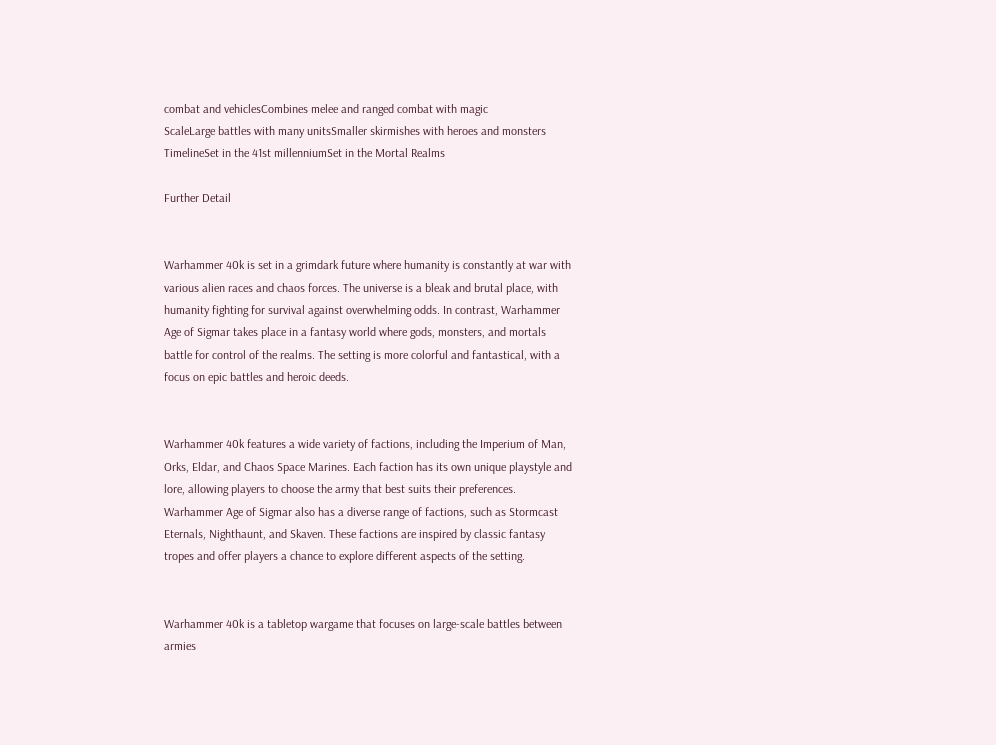combat and vehiclesCombines melee and ranged combat with magic
ScaleLarge battles with many unitsSmaller skirmishes with heroes and monsters
TimelineSet in the 41st millenniumSet in the Mortal Realms

Further Detail


Warhammer 40k is set in a grimdark future where humanity is constantly at war with various alien races and chaos forces. The universe is a bleak and brutal place, with humanity fighting for survival against overwhelming odds. In contrast, Warhammer Age of Sigmar takes place in a fantasy world where gods, monsters, and mortals battle for control of the realms. The setting is more colorful and fantastical, with a focus on epic battles and heroic deeds.


Warhammer 40k features a wide variety of factions, including the Imperium of Man, Orks, Eldar, and Chaos Space Marines. Each faction has its own unique playstyle and lore, allowing players to choose the army that best suits their preferences. Warhammer Age of Sigmar also has a diverse range of factions, such as Stormcast Eternals, Nighthaunt, and Skaven. These factions are inspired by classic fantasy tropes and offer players a chance to explore different aspects of the setting.


Warhammer 40k is a tabletop wargame that focuses on large-scale battles between armies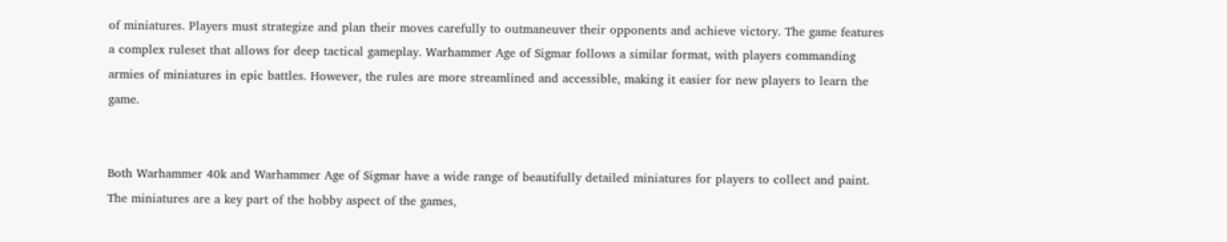of miniatures. Players must strategize and plan their moves carefully to outmaneuver their opponents and achieve victory. The game features a complex ruleset that allows for deep tactical gameplay. Warhammer Age of Sigmar follows a similar format, with players commanding armies of miniatures in epic battles. However, the rules are more streamlined and accessible, making it easier for new players to learn the game.


Both Warhammer 40k and Warhammer Age of Sigmar have a wide range of beautifully detailed miniatures for players to collect and paint. The miniatures are a key part of the hobby aspect of the games,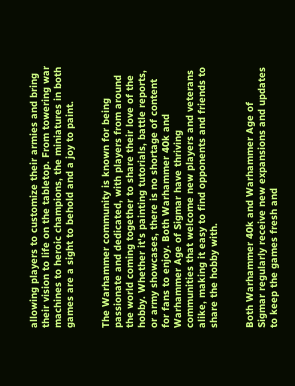allowing players to customize their armies and bring their vision to life on the tabletop. From towering war machines to heroic champions, the miniatures in both games are a sight to behold and a joy to paint.


The Warhammer community is known for being passionate and dedicated, with players from around the world coming together to share their love of the hobby. Whether it's painting tutorials, battle reports, or army showcases, there is no shortage of content for fans to enjoy. Both Warhammer 40k and Warhammer Age of Sigmar have thriving communities that welcome new players and veterans alike, making it easy to find opponents and friends to share the hobby with.


Both Warhammer 40k and Warhammer Age of Sigmar regularly receive new expansions and updates to keep the games fresh and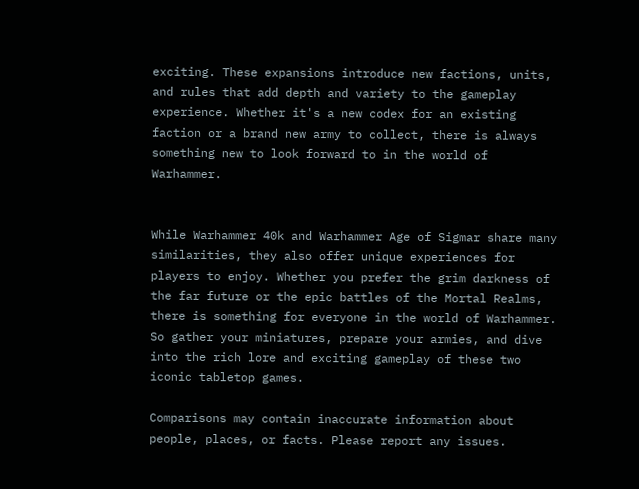exciting. These expansions introduce new factions, units, and rules that add depth and variety to the gameplay experience. Whether it's a new codex for an existing faction or a brand new army to collect, there is always something new to look forward to in the world of Warhammer.


While Warhammer 40k and Warhammer Age of Sigmar share many similarities, they also offer unique experiences for players to enjoy. Whether you prefer the grim darkness of the far future or the epic battles of the Mortal Realms, there is something for everyone in the world of Warhammer. So gather your miniatures, prepare your armies, and dive into the rich lore and exciting gameplay of these two iconic tabletop games.

Comparisons may contain inaccurate information about people, places, or facts. Please report any issues.